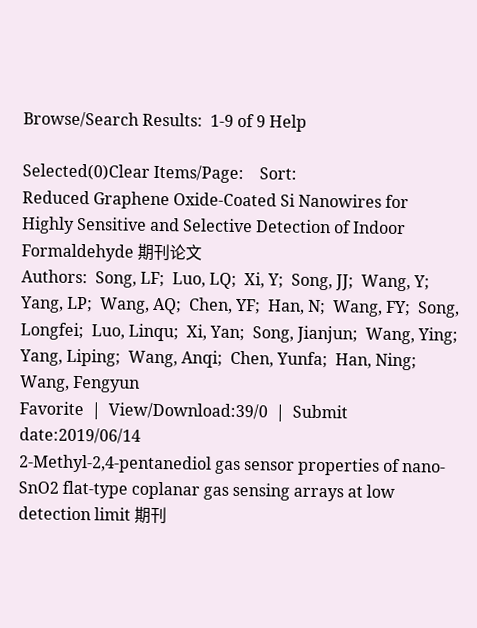Browse/Search Results:  1-9 of 9 Help

Selected(0)Clear Items/Page:    Sort:
Reduced Graphene Oxide-Coated Si Nanowires for Highly Sensitive and Selective Detection of Indoor Formaldehyde 期刊论文
Authors:  Song, LF;  Luo, LQ;  Xi, Y;  Song, JJ;  Wang, Y;  Yang, LP;  Wang, AQ;  Chen, YF;  Han, N;  Wang, FY;  Song, Longfei;  Luo, Linqu;  Xi, Yan;  Song, Jianjun;  Wang, Ying;  Yang, Liping;  Wang, Anqi;  Chen, Yunfa;  Han, Ning;  Wang, Fengyun
Favorite  |  View/Download:39/0  |  Submit date:2019/06/14
2-Methyl-2,4-pentanediol gas sensor properties of nano-SnO2 flat-type coplanar gas sensing arrays at low detection limit 期刊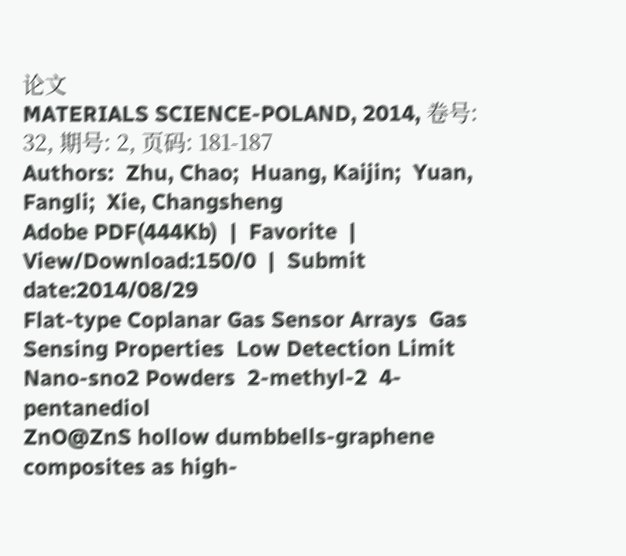论文
MATERIALS SCIENCE-POLAND, 2014, 卷号: 32, 期号: 2, 页码: 181-187
Authors:  Zhu, Chao;  Huang, Kaijin;  Yuan, Fangli;  Xie, Changsheng
Adobe PDF(444Kb)  |  Favorite  |  View/Download:150/0  |  Submit date:2014/08/29
Flat-type Coplanar Gas Sensor Arrays  Gas Sensing Properties  Low Detection Limit  Nano-sno2 Powders  2-methyl-2  4-pentanediol
ZnO@ZnS hollow dumbbells-graphene composites as high-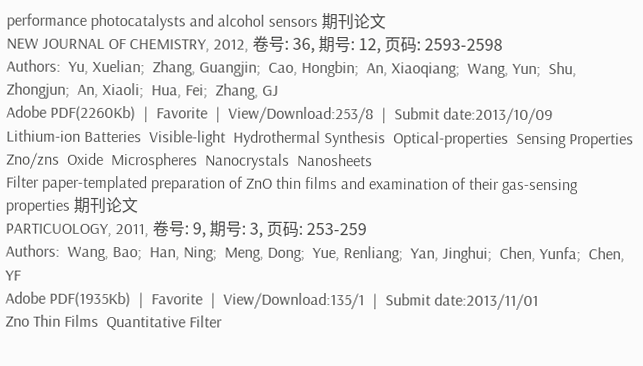performance photocatalysts and alcohol sensors 期刊论文
NEW JOURNAL OF CHEMISTRY, 2012, 卷号: 36, 期号: 12, 页码: 2593-2598
Authors:  Yu, Xuelian;  Zhang, Guangjin;  Cao, Hongbin;  An, Xiaoqiang;  Wang, Yun;  Shu, Zhongjun;  An, Xiaoli;  Hua, Fei;  Zhang, GJ
Adobe PDF(2260Kb)  |  Favorite  |  View/Download:253/8  |  Submit date:2013/10/09
Lithium-ion Batteries  Visible-light  Hydrothermal Synthesis  Optical-properties  Sensing Properties  Zno/zns  Oxide  Microspheres  Nanocrystals  Nanosheets
Filter paper-templated preparation of ZnO thin films and examination of their gas-sensing properties 期刊论文
PARTICUOLOGY, 2011, 卷号: 9, 期号: 3, 页码: 253-259
Authors:  Wang, Bao;  Han, Ning;  Meng, Dong;  Yue, Renliang;  Yan, Jinghui;  Chen, Yunfa;  Chen, YF
Adobe PDF(1935Kb)  |  Favorite  |  View/Download:135/1  |  Submit date:2013/11/01
Zno Thin Films  Quantitative Filter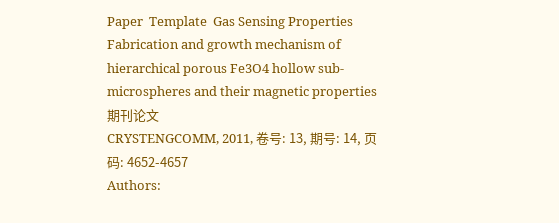Paper  Template  Gas Sensing Properties
Fabrication and growth mechanism of hierarchical porous Fe3O4 hollow sub-microspheres and their magnetic properties 期刊论文
CRYSTENGCOMM, 2011, 卷号: 13, 期号: 14, 页码: 4652-4657
Authors: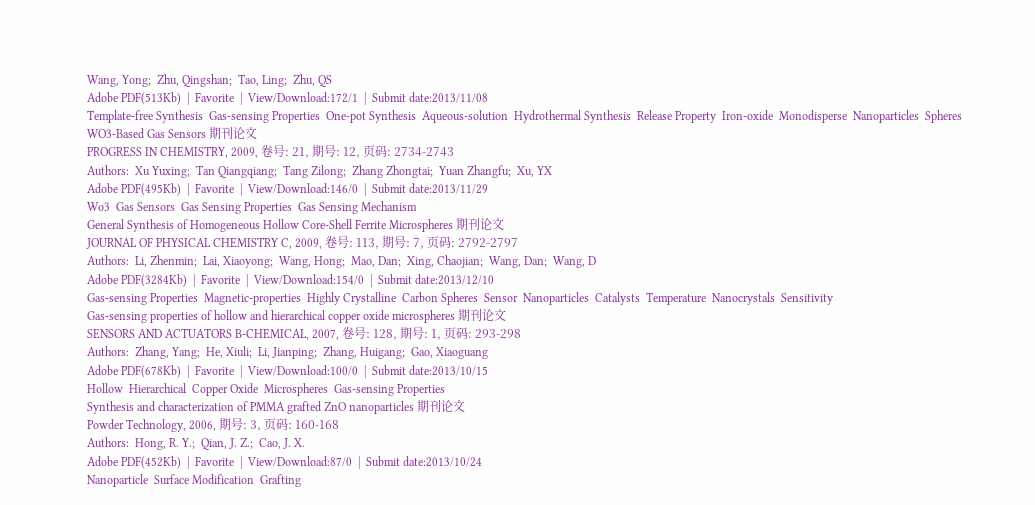Wang, Yong;  Zhu, Qingshan;  Tao, Ling;  Zhu, QS
Adobe PDF(513Kb)  |  Favorite  |  View/Download:172/1  |  Submit date:2013/11/08
Template-free Synthesis  Gas-sensing Properties  One-pot Synthesis  Aqueous-solution  Hydrothermal Synthesis  Release Property  Iron-oxide  Monodisperse  Nanoparticles  Spheres
WO3-Based Gas Sensors 期刊论文
PROGRESS IN CHEMISTRY, 2009, 卷号: 21, 期号: 12, 页码: 2734-2743
Authors:  Xu Yuxing;  Tan Qiangqiang;  Tang Zilong;  Zhang Zhongtai;  Yuan Zhangfu;  Xu, YX
Adobe PDF(495Kb)  |  Favorite  |  View/Download:146/0  |  Submit date:2013/11/29
Wo3  Gas Sensors  Gas Sensing Properties  Gas Sensing Mechanism
General Synthesis of Homogeneous Hollow Core-Shell Ferrite Microspheres 期刊论文
JOURNAL OF PHYSICAL CHEMISTRY C, 2009, 卷号: 113, 期号: 7, 页码: 2792-2797
Authors:  Li, Zhenmin;  Lai, Xiaoyong;  Wang, Hong;  Mao, Dan;  Xing, Chaojian;  Wang, Dan;  Wang, D
Adobe PDF(3284Kb)  |  Favorite  |  View/Download:154/0  |  Submit date:2013/12/10
Gas-sensing Properties  Magnetic-properties  Highly Crystalline  Carbon Spheres  Sensor  Nanoparticles  Catalysts  Temperature  Nanocrystals  Sensitivity
Gas-sensing properties of hollow and hierarchical copper oxide microspheres 期刊论文
SENSORS AND ACTUATORS B-CHEMICAL, 2007, 卷号: 128, 期号: 1, 页码: 293-298
Authors:  Zhang, Yang;  He, Xiuli;  Li, Jianping;  Zhang, Huigang;  Gao, Xiaoguang
Adobe PDF(678Kb)  |  Favorite  |  View/Download:100/0  |  Submit date:2013/10/15
Hollow  Hierarchical  Copper Oxide  Microspheres  Gas-sensing Properties
Synthesis and characterization of PMMA grafted ZnO nanoparticles 期刊论文
Powder Technology, 2006, 期号: 3, 页码: 160-168
Authors:  Hong, R. Y.;  Qian, J. Z.;  Cao, J. X.
Adobe PDF(452Kb)  |  Favorite  |  View/Download:87/0  |  Submit date:2013/10/24
Nanoparticle  Surface Modification  Grafting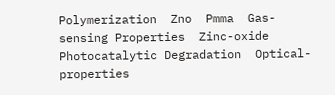Polymerization  Zno  Pmma  Gas-sensing Properties  Zinc-oxide  Photocatalytic Degradation  Optical-properties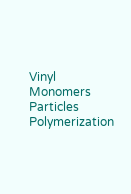Vinyl Monomers  Particles  Polymerization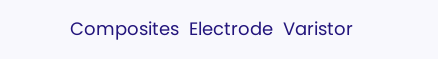Composites  Electrode  Varistor